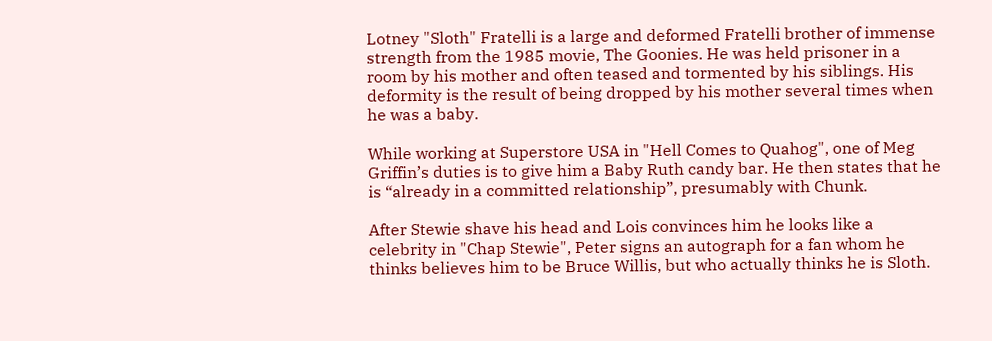Lotney "Sloth" Fratelli is a large and deformed Fratelli brother of immense strength from the 1985 movie, The Goonies. He was held prisoner in a room by his mother and often teased and tormented by his siblings. His deformity is the result of being dropped by his mother several times when he was a baby.

While working at Superstore USA in "Hell Comes to Quahog", one of Meg Griffin’s duties is to give him a Baby Ruth candy bar. He then states that he is “already in a committed relationship”, presumably with Chunk.

After Stewie shave his head and Lois convinces him he looks like a celebrity in "Chap Stewie", Peter signs an autograph for a fan whom he thinks believes him to be Bruce Willis, but who actually thinks he is Sloth.